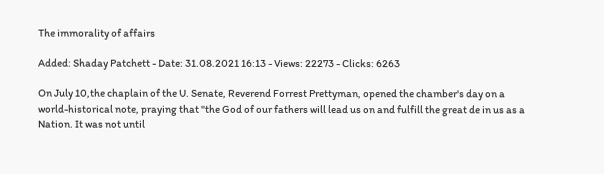The immorality of affairs

Added: Shaday Patchett - Date: 31.08.2021 16:13 - Views: 22273 - Clicks: 6263

On July 10,the chaplain of the U. Senate, Reverend Forrest Prettyman, opened the chamber's day on a world-historical note, praying that "the God of our fathers will lead us on and fulfill the great de in us as a Nation. It was not until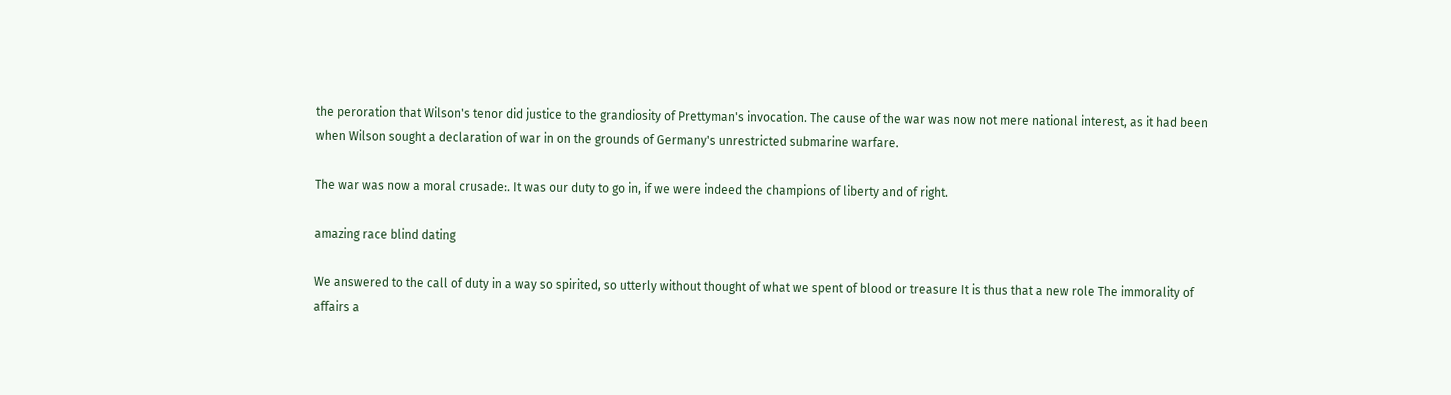the peroration that Wilson's tenor did justice to the grandiosity of Prettyman's invocation. The cause of the war was now not mere national interest, as it had been when Wilson sought a declaration of war in on the grounds of Germany's unrestricted submarine warfare.

The war was now a moral crusade:. It was our duty to go in, if we were indeed the champions of liberty and of right.

amazing race blind dating

We answered to the call of duty in a way so spirited, so utterly without thought of what we spent of blood or treasure It is thus that a new role The immorality of affairs a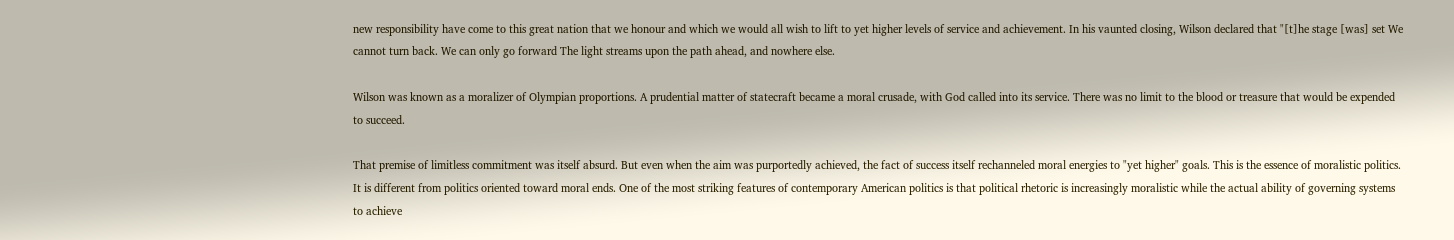new responsibility have come to this great nation that we honour and which we would all wish to lift to yet higher levels of service and achievement. In his vaunted closing, Wilson declared that "[t]he stage [was] set We cannot turn back. We can only go forward The light streams upon the path ahead, and nowhere else.

Wilson was known as a moralizer of Olympian proportions. A prudential matter of statecraft became a moral crusade, with God called into its service. There was no limit to the blood or treasure that would be expended to succeed.

That premise of limitless commitment was itself absurd. But even when the aim was purportedly achieved, the fact of success itself rechanneled moral energies to "yet higher" goals. This is the essence of moralistic politics. It is different from politics oriented toward moral ends. One of the most striking features of contemporary American politics is that political rhetoric is increasingly moralistic while the actual ability of governing systems to achieve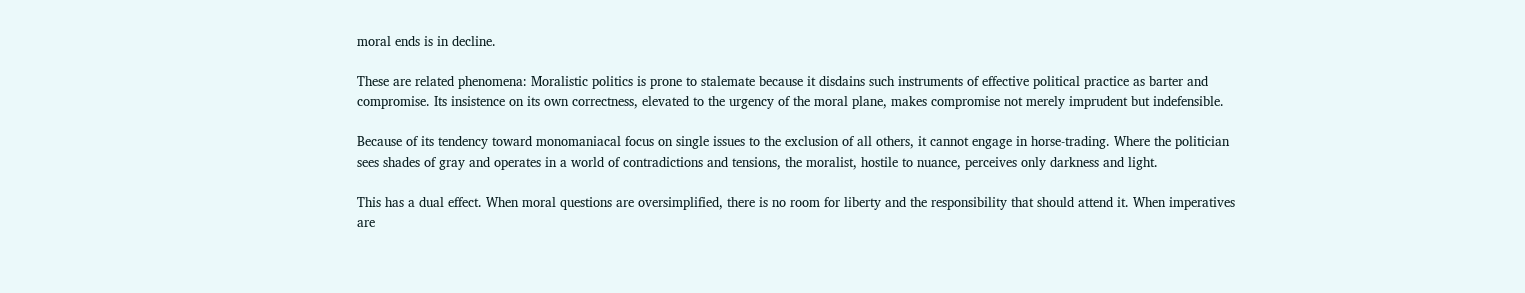moral ends is in decline.

These are related phenomena: Moralistic politics is prone to stalemate because it disdains such instruments of effective political practice as barter and compromise. Its insistence on its own correctness, elevated to the urgency of the moral plane, makes compromise not merely imprudent but indefensible.

Because of its tendency toward monomaniacal focus on single issues to the exclusion of all others, it cannot engage in horse-trading. Where the politician sees shades of gray and operates in a world of contradictions and tensions, the moralist, hostile to nuance, perceives only darkness and light.

This has a dual effect. When moral questions are oversimplified, there is no room for liberty and the responsibility that should attend it. When imperatives are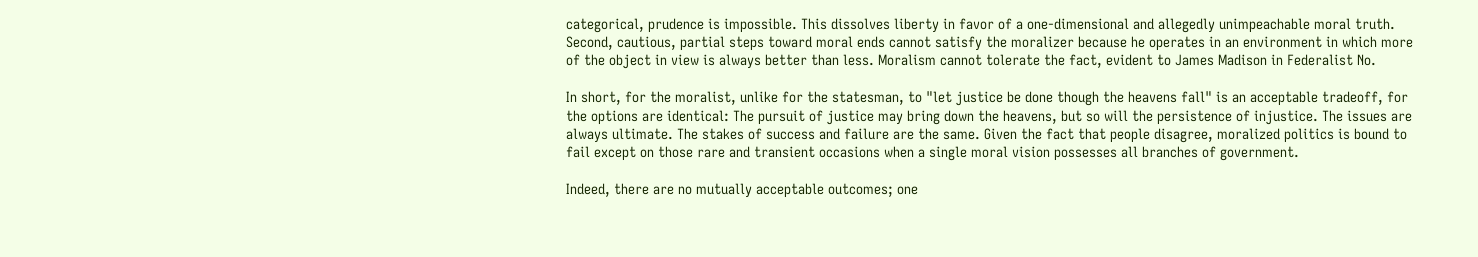categorical, prudence is impossible. This dissolves liberty in favor of a one-dimensional and allegedly unimpeachable moral truth. Second, cautious, partial steps toward moral ends cannot satisfy the moralizer because he operates in an environment in which more of the object in view is always better than less. Moralism cannot tolerate the fact, evident to James Madison in Federalist No.

In short, for the moralist, unlike for the statesman, to "let justice be done though the heavens fall" is an acceptable tradeoff, for the options are identical: The pursuit of justice may bring down the heavens, but so will the persistence of injustice. The issues are always ultimate. The stakes of success and failure are the same. Given the fact that people disagree, moralized politics is bound to fail except on those rare and transient occasions when a single moral vision possesses all branches of government.

Indeed, there are no mutually acceptable outcomes; one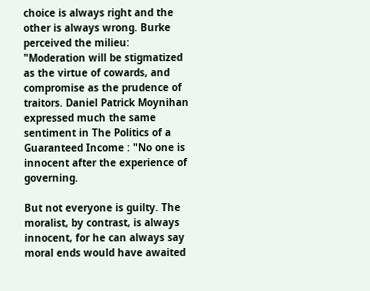choice is always right and the other is always wrong. Burke perceived the milieu: "Moderation will be stigmatized as the virtue of cowards, and compromise as the prudence of traitors. Daniel Patrick Moynihan expressed much the same sentiment in The Politics of a Guaranteed Income : "No one is innocent after the experience of governing.

But not everyone is guilty. The moralist, by contrast, is always innocent, for he can always say moral ends would have awaited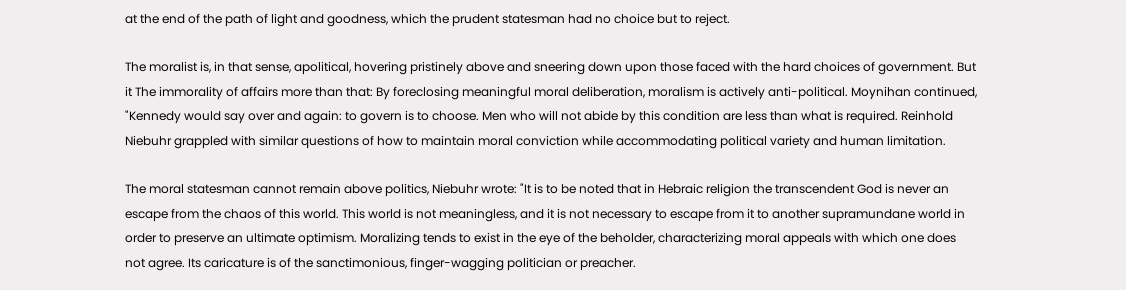at the end of the path of light and goodness, which the prudent statesman had no choice but to reject.

The moralist is, in that sense, apolitical, hovering pristinely above and sneering down upon those faced with the hard choices of government. But it The immorality of affairs more than that: By foreclosing meaningful moral deliberation, moralism is actively anti-political. Moynihan continued, "Kennedy would say over and again: to govern is to choose. Men who will not abide by this condition are less than what is required. Reinhold Niebuhr grappled with similar questions of how to maintain moral conviction while accommodating political variety and human limitation.

The moral statesman cannot remain above politics, Niebuhr wrote: "It is to be noted that in Hebraic religion the transcendent God is never an escape from the chaos of this world. This world is not meaningless, and it is not necessary to escape from it to another supramundane world in order to preserve an ultimate optimism. Moralizing tends to exist in the eye of the beholder, characterizing moral appeals with which one does not agree. Its caricature is of the sanctimonious, finger-wagging politician or preacher.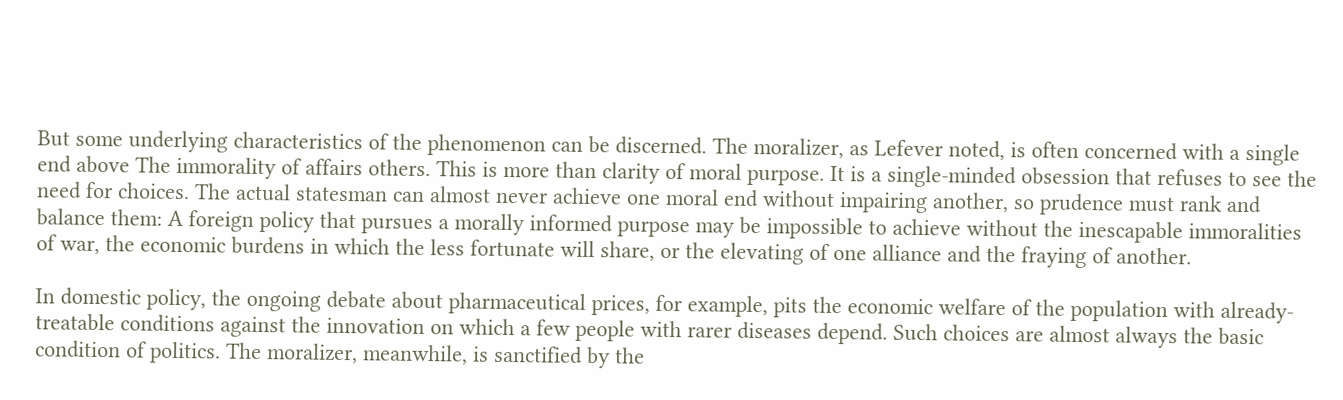But some underlying characteristics of the phenomenon can be discerned. The moralizer, as Lefever noted, is often concerned with a single end above The immorality of affairs others. This is more than clarity of moral purpose. It is a single-minded obsession that refuses to see the need for choices. The actual statesman can almost never achieve one moral end without impairing another, so prudence must rank and balance them: A foreign policy that pursues a morally informed purpose may be impossible to achieve without the inescapable immoralities of war, the economic burdens in which the less fortunate will share, or the elevating of one alliance and the fraying of another.

In domestic policy, the ongoing debate about pharmaceutical prices, for example, pits the economic welfare of the population with already-treatable conditions against the innovation on which a few people with rarer diseases depend. Such choices are almost always the basic condition of politics. The moralizer, meanwhile, is sanctified by the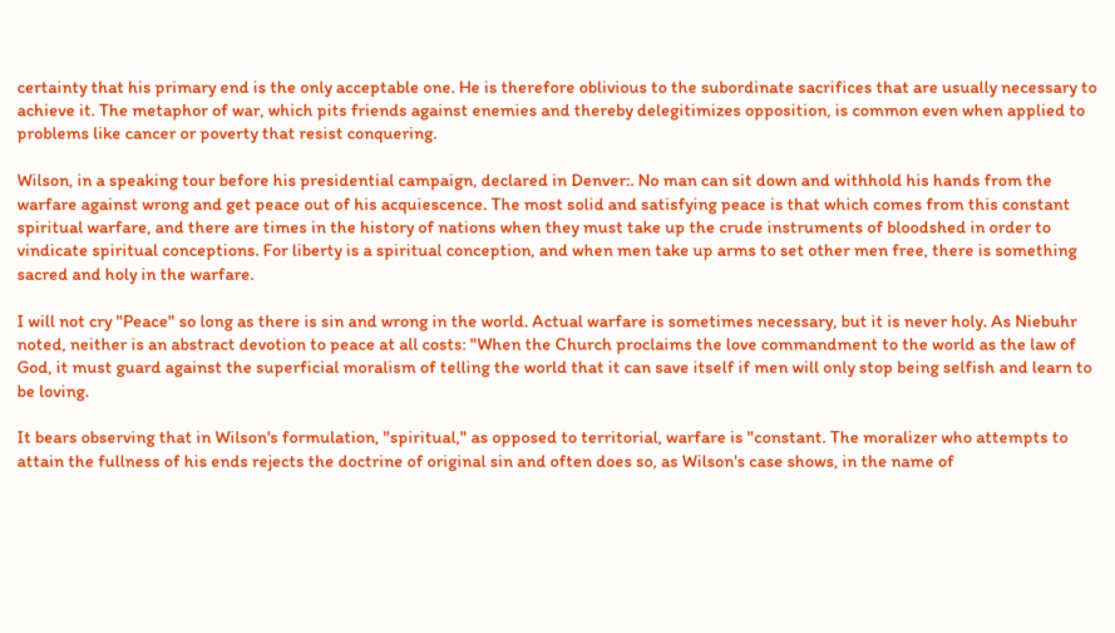certainty that his primary end is the only acceptable one. He is therefore oblivious to the subordinate sacrifices that are usually necessary to achieve it. The metaphor of war, which pits friends against enemies and thereby delegitimizes opposition, is common even when applied to problems like cancer or poverty that resist conquering.

Wilson, in a speaking tour before his presidential campaign, declared in Denver:. No man can sit down and withhold his hands from the warfare against wrong and get peace out of his acquiescence. The most solid and satisfying peace is that which comes from this constant spiritual warfare, and there are times in the history of nations when they must take up the crude instruments of bloodshed in order to vindicate spiritual conceptions. For liberty is a spiritual conception, and when men take up arms to set other men free, there is something sacred and holy in the warfare.

I will not cry "Peace" so long as there is sin and wrong in the world. Actual warfare is sometimes necessary, but it is never holy. As Niebuhr noted, neither is an abstract devotion to peace at all costs: "When the Church proclaims the love commandment to the world as the law of God, it must guard against the superficial moralism of telling the world that it can save itself if men will only stop being selfish and learn to be loving.

It bears observing that in Wilson's formulation, "spiritual," as opposed to territorial, warfare is "constant. The moralizer who attempts to attain the fullness of his ends rejects the doctrine of original sin and often does so, as Wilson's case shows, in the name of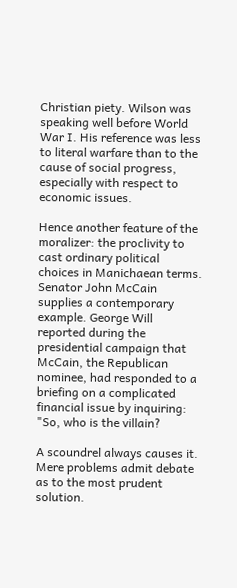Christian piety. Wilson was speaking well before World War I. His reference was less to literal warfare than to the cause of social progress, especially with respect to economic issues.

Hence another feature of the moralizer: the proclivity to cast ordinary political choices in Manichaean terms. Senator John McCain supplies a contemporary example. George Will reported during the presidential campaign that McCain, the Republican nominee, had responded to a briefing on a complicated financial issue by inquiring: "So, who is the villain?

A scoundrel always causes it. Mere problems admit debate as to the most prudent solution.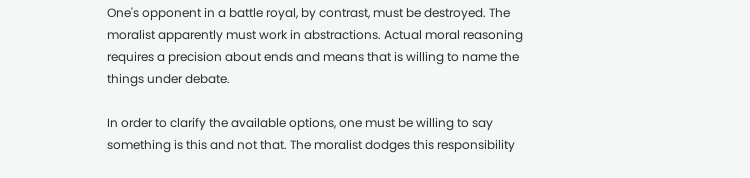One's opponent in a battle royal, by contrast, must be destroyed. The moralist apparently must work in abstractions. Actual moral reasoning requires a precision about ends and means that is willing to name the things under debate.

In order to clarify the available options, one must be willing to say something is this and not that. The moralist dodges this responsibility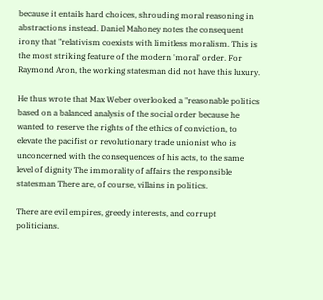because it entails hard choices, shrouding moral reasoning in abstractions instead. Daniel Mahoney notes the consequent irony that "relativism coexists with limitless moralism. This is the most striking feature of the modern 'moral' order. For Raymond Aron, the working statesman did not have this luxury.

He thus wrote that Max Weber overlooked a "reasonable politics based on a balanced analysis of the social order because he wanted to reserve the rights of the ethics of conviction, to elevate the pacifist or revolutionary trade unionist who is unconcerned with the consequences of his acts, to the same level of dignity The immorality of affairs the responsible statesman There are, of course, villains in politics.

There are evil empires, greedy interests, and corrupt politicians.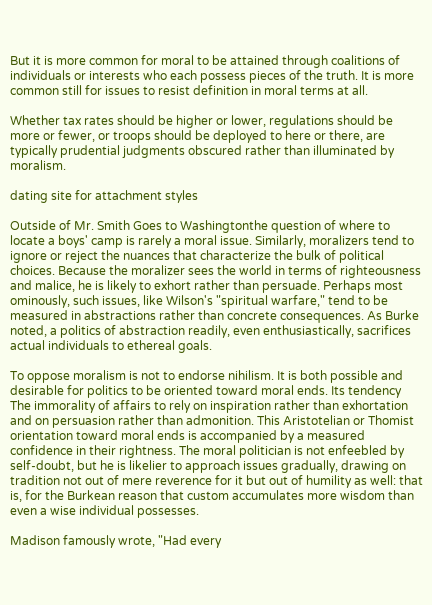But it is more common for moral to be attained through coalitions of individuals or interests who each possess pieces of the truth. It is more common still for issues to resist definition in moral terms at all.

Whether tax rates should be higher or lower, regulations should be more or fewer, or troops should be deployed to here or there, are typically prudential judgments obscured rather than illuminated by moralism.

dating site for attachment styles

Outside of Mr. Smith Goes to Washingtonthe question of where to locate a boys' camp is rarely a moral issue. Similarly, moralizers tend to ignore or reject the nuances that characterize the bulk of political choices. Because the moralizer sees the world in terms of righteousness and malice, he is likely to exhort rather than persuade. Perhaps most ominously, such issues, like Wilson's "spiritual warfare," tend to be measured in abstractions rather than concrete consequences. As Burke noted, a politics of abstraction readily, even enthusiastically, sacrifices actual individuals to ethereal goals.

To oppose moralism is not to endorse nihilism. It is both possible and desirable for politics to be oriented toward moral ends. Its tendency The immorality of affairs to rely on inspiration rather than exhortation and on persuasion rather than admonition. This Aristotelian or Thomist orientation toward moral ends is accompanied by a measured confidence in their rightness. The moral politician is not enfeebled by self-doubt, but he is likelier to approach issues gradually, drawing on tradition not out of mere reverence for it but out of humility as well: that is, for the Burkean reason that custom accumulates more wisdom than even a wise individual possesses.

Madison famously wrote, "Had every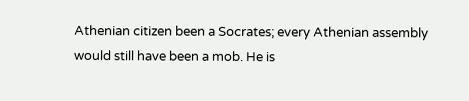Athenian citizen been a Socrates; every Athenian assembly would still have been a mob. He is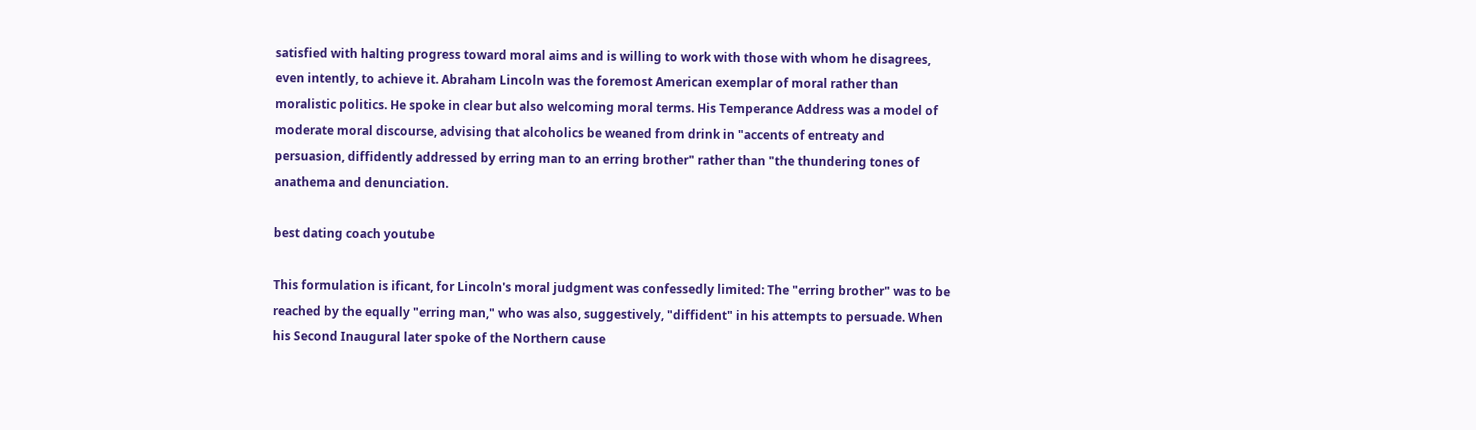satisfied with halting progress toward moral aims and is willing to work with those with whom he disagrees, even intently, to achieve it. Abraham Lincoln was the foremost American exemplar of moral rather than moralistic politics. He spoke in clear but also welcoming moral terms. His Temperance Address was a model of moderate moral discourse, advising that alcoholics be weaned from drink in "accents of entreaty and persuasion, diffidently addressed by erring man to an erring brother" rather than "the thundering tones of anathema and denunciation.

best dating coach youtube

This formulation is ificant, for Lincoln's moral judgment was confessedly limited: The "erring brother" was to be reached by the equally "erring man," who was also, suggestively, "diffident" in his attempts to persuade. When his Second Inaugural later spoke of the Northern cause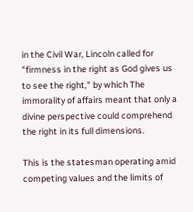in the Civil War, Lincoln called for "firmness in the right as God gives us to see the right," by which The immorality of affairs meant that only a divine perspective could comprehend the right in its full dimensions.

This is the statesman operating amid competing values and the limits of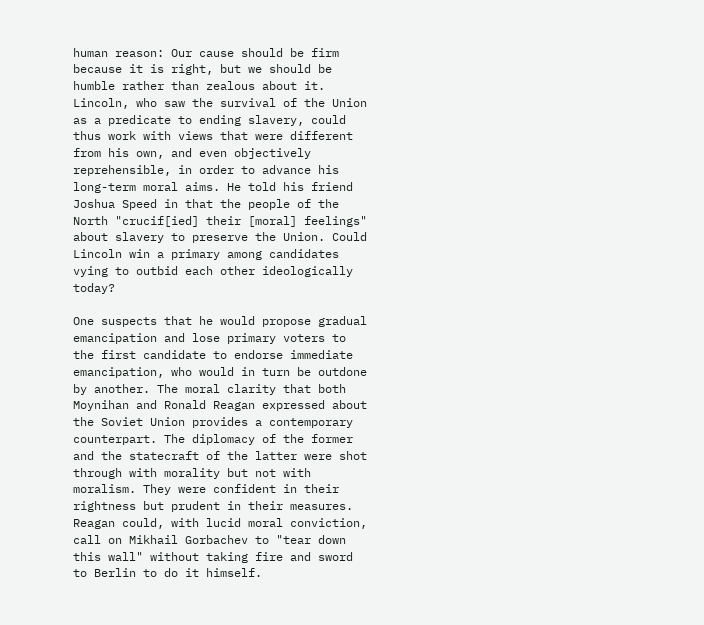human reason: Our cause should be firm because it is right, but we should be humble rather than zealous about it. Lincoln, who saw the survival of the Union as a predicate to ending slavery, could thus work with views that were different from his own, and even objectively reprehensible, in order to advance his long-term moral aims. He told his friend Joshua Speed in that the people of the North "crucif[ied] their [moral] feelings" about slavery to preserve the Union. Could Lincoln win a primary among candidates vying to outbid each other ideologically today?

One suspects that he would propose gradual emancipation and lose primary voters to the first candidate to endorse immediate emancipation, who would in turn be outdone by another. The moral clarity that both Moynihan and Ronald Reagan expressed about the Soviet Union provides a contemporary counterpart. The diplomacy of the former and the statecraft of the latter were shot through with morality but not with moralism. They were confident in their rightness but prudent in their measures. Reagan could, with lucid moral conviction, call on Mikhail Gorbachev to "tear down this wall" without taking fire and sword to Berlin to do it himself.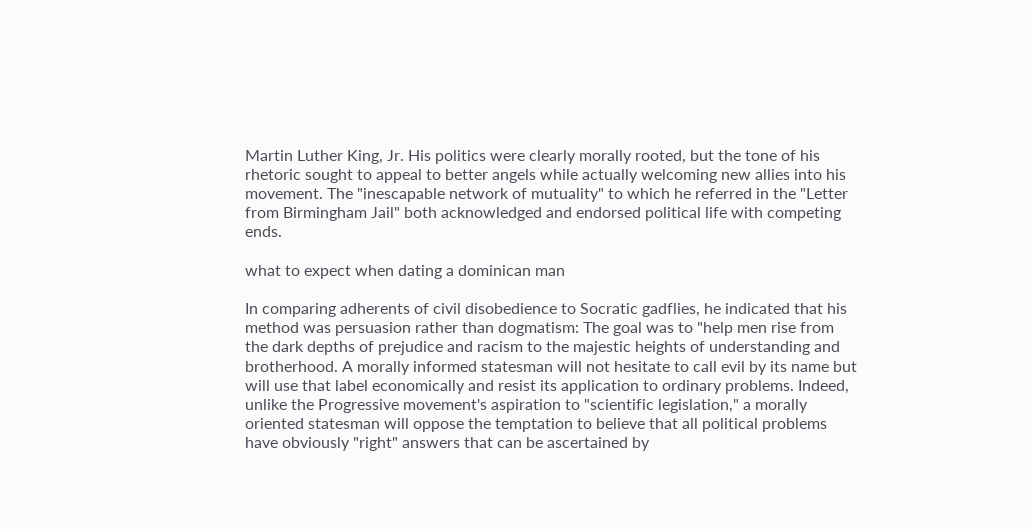Martin Luther King, Jr. His politics were clearly morally rooted, but the tone of his rhetoric sought to appeal to better angels while actually welcoming new allies into his movement. The "inescapable network of mutuality" to which he referred in the "Letter from Birmingham Jail" both acknowledged and endorsed political life with competing ends.

what to expect when dating a dominican man

In comparing adherents of civil disobedience to Socratic gadflies, he indicated that his method was persuasion rather than dogmatism: The goal was to "help men rise from the dark depths of prejudice and racism to the majestic heights of understanding and brotherhood. A morally informed statesman will not hesitate to call evil by its name but will use that label economically and resist its application to ordinary problems. Indeed, unlike the Progressive movement's aspiration to "scientific legislation," a morally oriented statesman will oppose the temptation to believe that all political problems have obviously "right" answers that can be ascertained by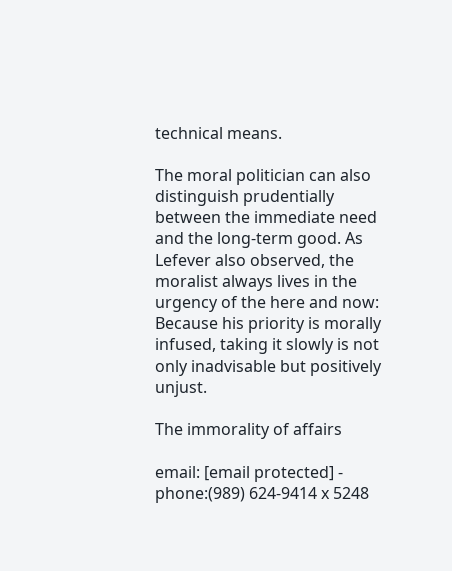technical means.

The moral politician can also distinguish prudentially between the immediate need and the long-term good. As Lefever also observed, the moralist always lives in the urgency of the here and now: Because his priority is morally infused, taking it slowly is not only inadvisable but positively unjust.

The immorality of affairs

email: [email protected] - phone:(989) 624-9414 x 5248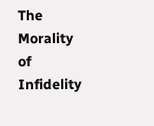The Morality of Infidelity